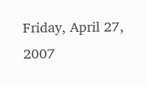Friday, April 27, 2007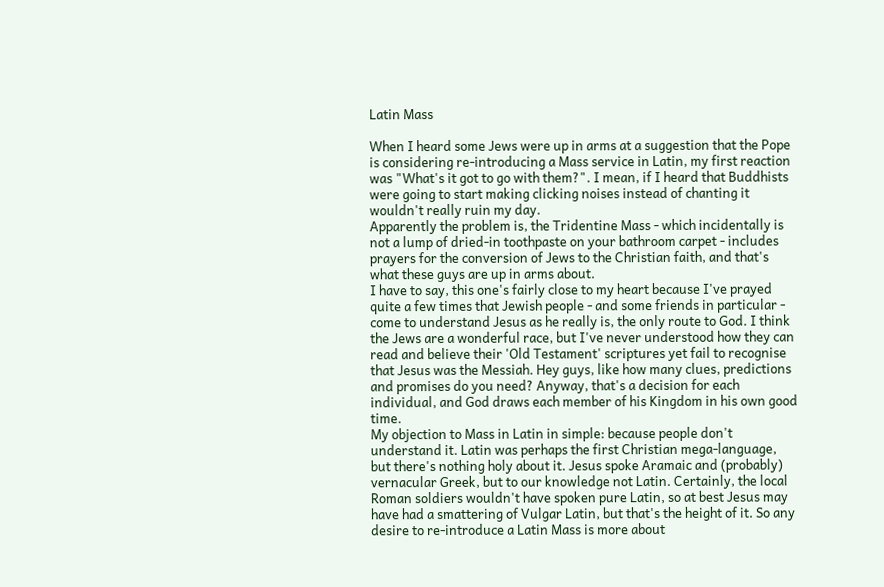Latin Mass

When I heard some Jews were up in arms at a suggestion that the Pope is considering re-introducing a Mass service in Latin, my first reaction was "What's it got to go with them?". I mean, if I heard that Buddhists were going to start making clicking noises instead of chanting it wouldn't really ruin my day.
Apparently the problem is, the Tridentine Mass - which incidentally is not a lump of dried-in toothpaste on your bathroom carpet - includes prayers for the conversion of Jews to the Christian faith, and that's what these guys are up in arms about.
I have to say, this one's fairly close to my heart because I've prayed quite a few times that Jewish people - and some friends in particular - come to understand Jesus as he really is, the only route to God. I think the Jews are a wonderful race, but I've never understood how they can read and believe their 'Old Testament' scriptures yet fail to recognise that Jesus was the Messiah. Hey guys, like how many clues, predictions and promises do you need? Anyway, that's a decision for each individual, and God draws each member of his Kingdom in his own good time.
My objection to Mass in Latin in simple: because people don't understand it. Latin was perhaps the first Christian mega-language, but there's nothing holy about it. Jesus spoke Aramaic and (probably) vernacular Greek, but to our knowledge not Latin. Certainly, the local Roman soldiers wouldn't have spoken pure Latin, so at best Jesus may have had a smattering of Vulgar Latin, but that's the height of it. So any desire to re-introduce a Latin Mass is more about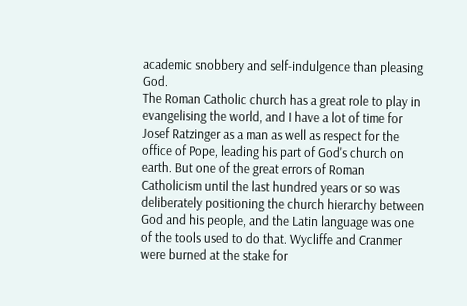academic snobbery and self-indulgence than pleasing God.
The Roman Catholic church has a great role to play in evangelising the world, and I have a lot of time for Josef Ratzinger as a man as well as respect for the office of Pope, leading his part of God's church on earth. But one of the great errors of Roman Catholicism until the last hundred years or so was deliberately positioning the church hierarchy between God and his people, and the Latin language was one of the tools used to do that. Wycliffe and Cranmer were burned at the stake for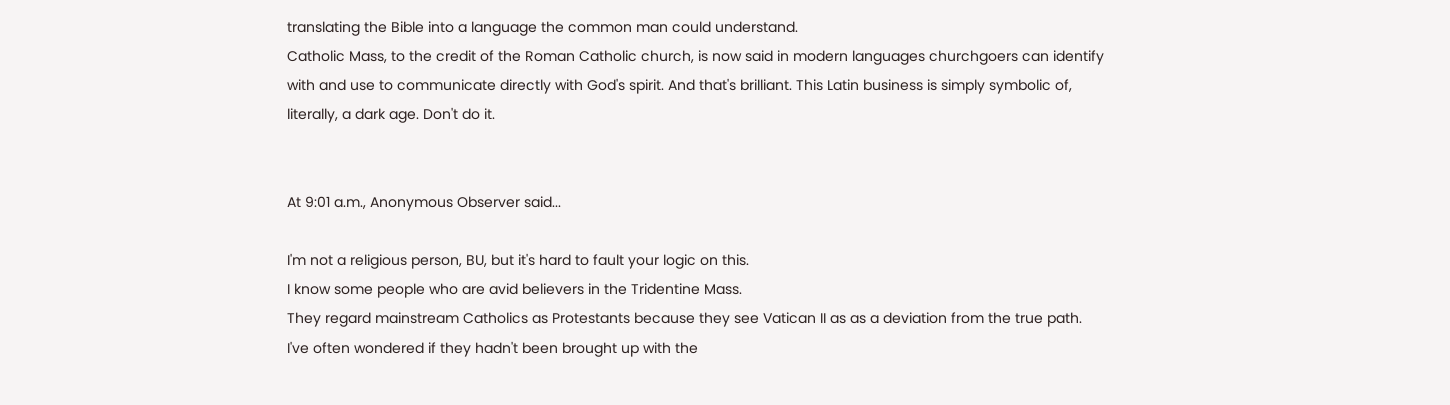translating the Bible into a language the common man could understand.
Catholic Mass, to the credit of the Roman Catholic church, is now said in modern languages churchgoers can identify with and use to communicate directly with God's spirit. And that's brilliant. This Latin business is simply symbolic of, literally, a dark age. Don't do it.


At 9:01 a.m., Anonymous Observer said...

I'm not a religious person, BU, but it's hard to fault your logic on this.
I know some people who are avid believers in the Tridentine Mass.
They regard mainstream Catholics as Protestants because they see Vatican II as as a deviation from the true path.
I've often wondered if they hadn't been brought up with the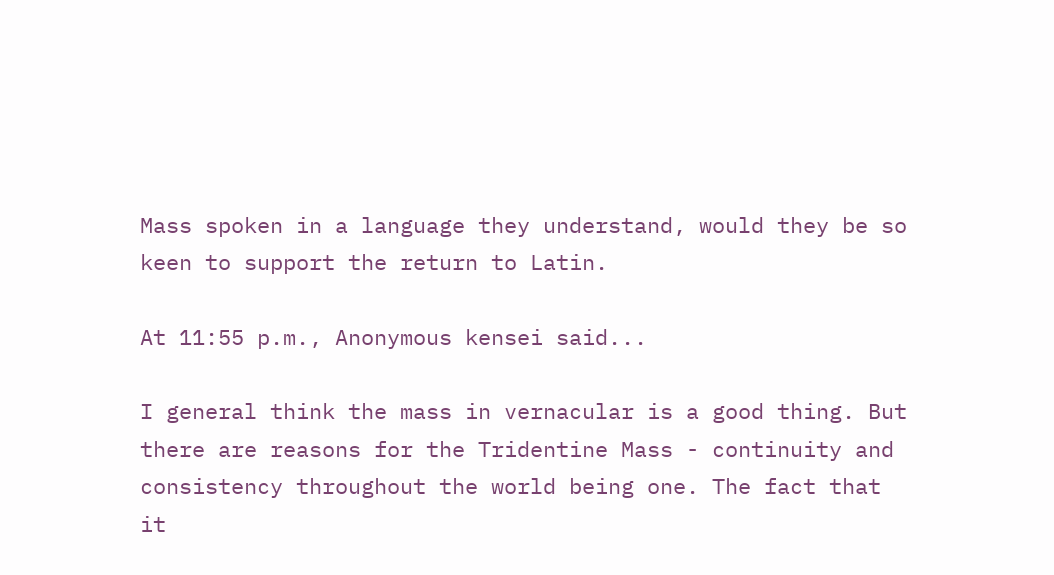Mass spoken in a language they understand, would they be so keen to support the return to Latin.

At 11:55 p.m., Anonymous kensei said...

I general think the mass in vernacular is a good thing. But there are reasons for the Tridentine Mass - continuity and consistency throughout the world being one. The fact that it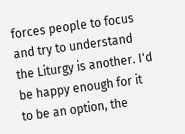forces people to focus and try to understand the Liturgy is another. I'd be happy enough for it to be an option, the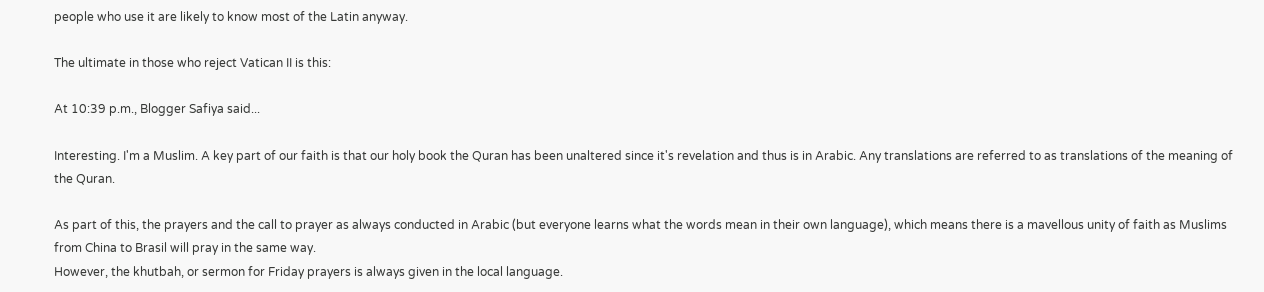people who use it are likely to know most of the Latin anyway.

The ultimate in those who reject Vatican II is this:

At 10:39 p.m., Blogger Safiya said...

Interesting. I'm a Muslim. A key part of our faith is that our holy book the Quran has been unaltered since it's revelation and thus is in Arabic. Any translations are referred to as translations of the meaning of the Quran.

As part of this, the prayers and the call to prayer as always conducted in Arabic (but everyone learns what the words mean in their own language), which means there is a mavellous unity of faith as Muslims from China to Brasil will pray in the same way.
However, the khutbah, or sermon for Friday prayers is always given in the local language.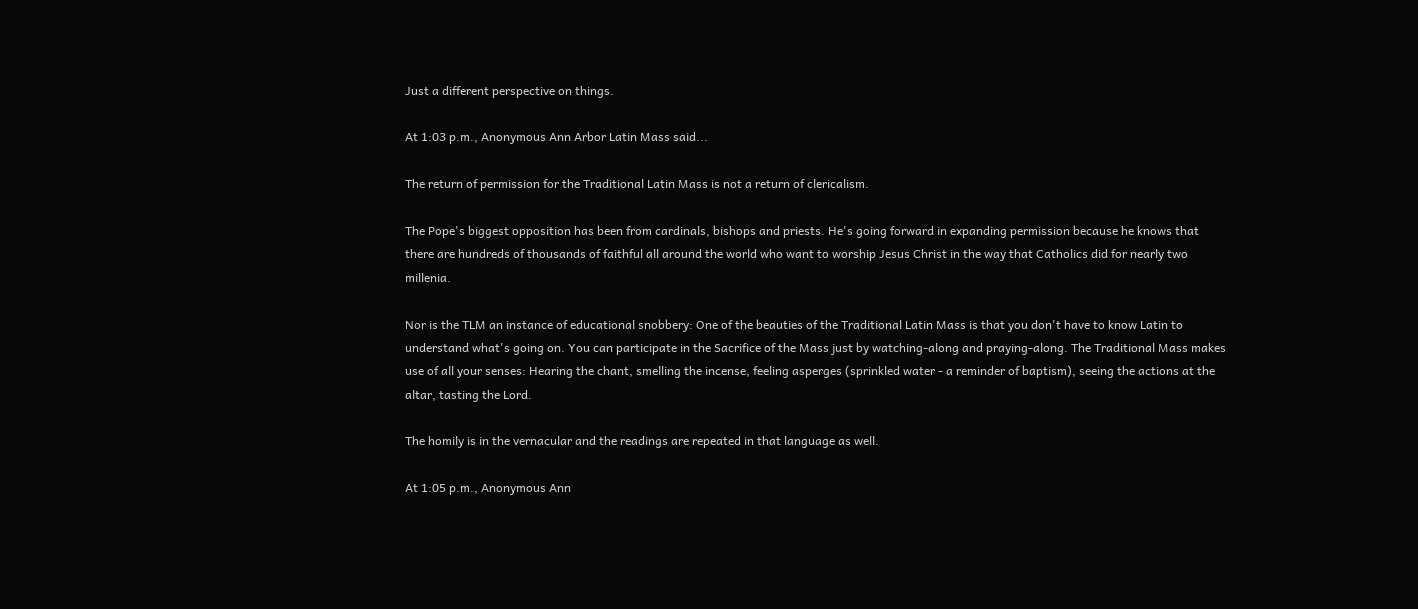Just a different perspective on things.

At 1:03 p.m., Anonymous Ann Arbor Latin Mass said...

The return of permission for the Traditional Latin Mass is not a return of clericalism.

The Pope's biggest opposition has been from cardinals, bishops and priests. He's going forward in expanding permission because he knows that there are hundreds of thousands of faithful all around the world who want to worship Jesus Christ in the way that Catholics did for nearly two millenia.

Nor is the TLM an instance of educational snobbery: One of the beauties of the Traditional Latin Mass is that you don't have to know Latin to understand what's going on. You can participate in the Sacrifice of the Mass just by watching-along and praying-along. The Traditional Mass makes use of all your senses: Hearing the chant, smelling the incense, feeling asperges (sprinkled water - a reminder of baptism), seeing the actions at the altar, tasting the Lord.

The homily is in the vernacular and the readings are repeated in that language as well.

At 1:05 p.m., Anonymous Ann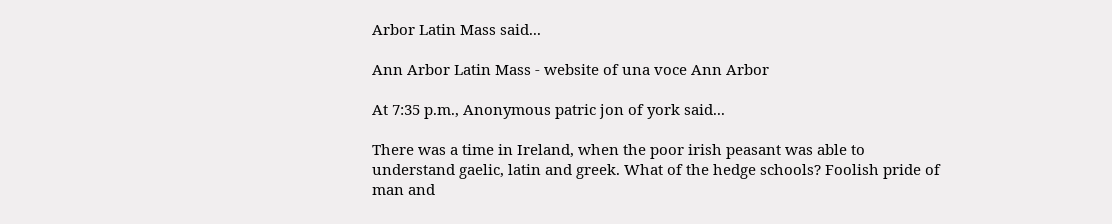Arbor Latin Mass said...

Ann Arbor Latin Mass - website of una voce Ann Arbor

At 7:35 p.m., Anonymous patric jon of york said...

There was a time in Ireland, when the poor irish peasant was able to understand gaelic, latin and greek. What of the hedge schools? Foolish pride of man and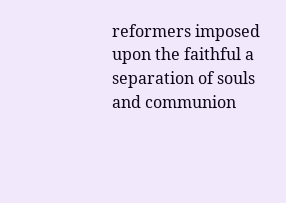reformers imposed upon the faithful a separation of souls and communion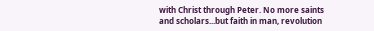with Christ through Peter. No more saints and scholars...but faith in man, revolution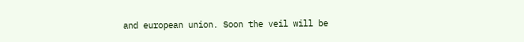and european union. Soon the veil will be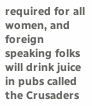required for all women, and foreign speaking folks will drink juice in pubs called the Crusaders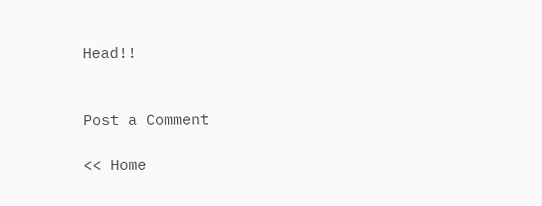Head!!


Post a Comment

<< Home